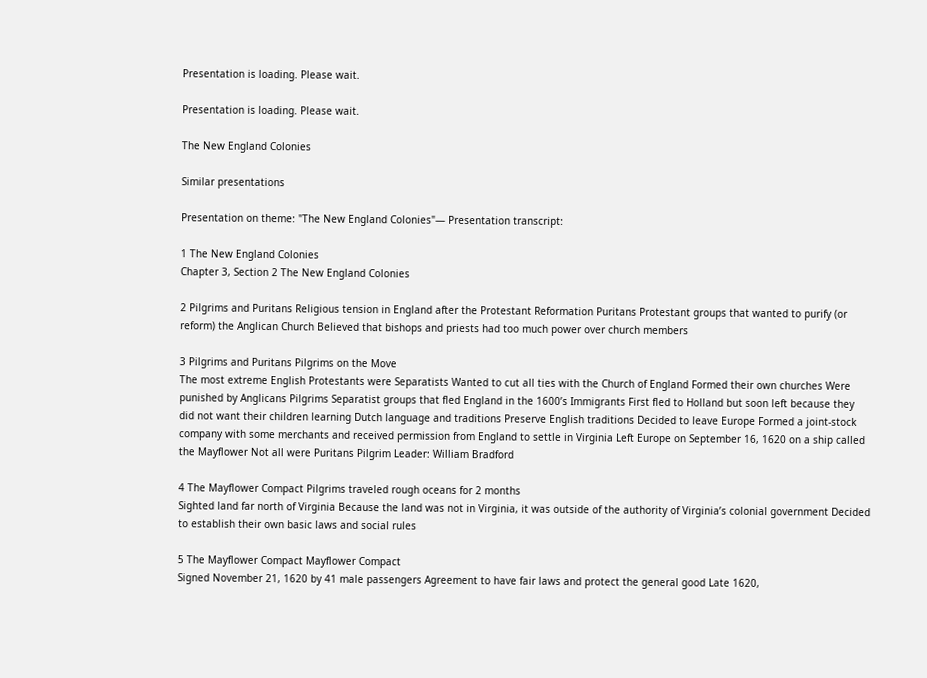Presentation is loading. Please wait.

Presentation is loading. Please wait.

The New England Colonies

Similar presentations

Presentation on theme: "The New England Colonies"— Presentation transcript:

1 The New England Colonies
Chapter 3, Section 2 The New England Colonies

2 Pilgrims and Puritans Religious tension in England after the Protestant Reformation Puritans Protestant groups that wanted to purify (or reform) the Anglican Church Believed that bishops and priests had too much power over church members

3 Pilgrims and Puritans Pilgrims on the Move
The most extreme English Protestants were Separatists Wanted to cut all ties with the Church of England Formed their own churches Were punished by Anglicans Pilgrims Separatist groups that fled England in the 1600’s Immigrants First fled to Holland but soon left because they did not want their children learning Dutch language and traditions Preserve English traditions Decided to leave Europe Formed a joint-stock company with some merchants and received permission from England to settle in Virginia Left Europe on September 16, 1620 on a ship called the Mayflower Not all were Puritans Pilgrim Leader: William Bradford

4 The Mayflower Compact Pilgrims traveled rough oceans for 2 months
Sighted land far north of Virginia Because the land was not in Virginia, it was outside of the authority of Virginia’s colonial government Decided to establish their own basic laws and social rules

5 The Mayflower Compact Mayflower Compact
Signed November 21, 1620 by 41 male passengers Agreement to have fair laws and protect the general good Late 1620,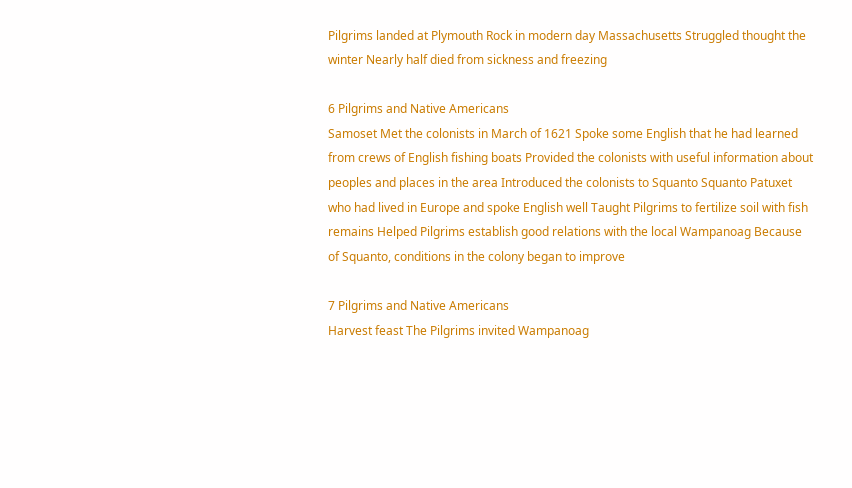Pilgrims landed at Plymouth Rock in modern day Massachusetts Struggled thought the winter Nearly half died from sickness and freezing

6 Pilgrims and Native Americans
Samoset Met the colonists in March of 1621 Spoke some English that he had learned from crews of English fishing boats Provided the colonists with useful information about peoples and places in the area Introduced the colonists to Squanto Squanto Patuxet who had lived in Europe and spoke English well Taught Pilgrims to fertilize soil with fish remains Helped Pilgrims establish good relations with the local Wampanoag Because of Squanto, conditions in the colony began to improve

7 Pilgrims and Native Americans
Harvest feast The Pilgrims invited Wampanoag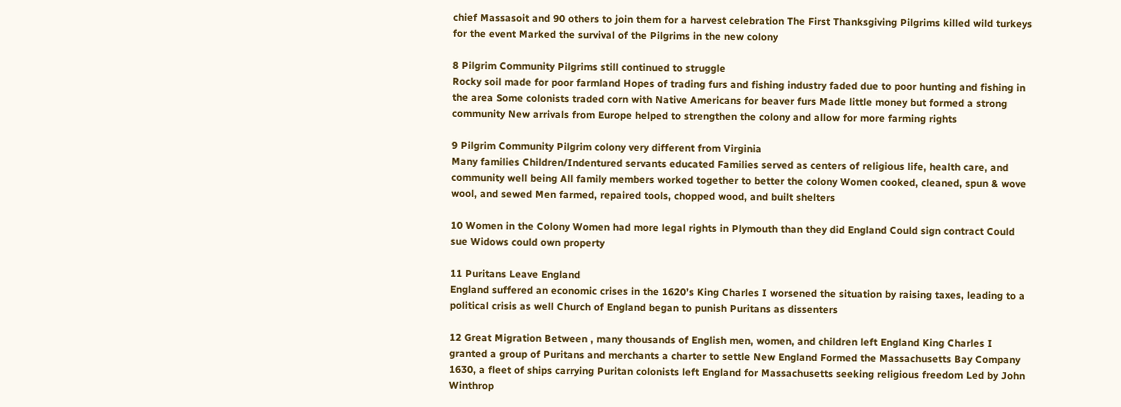chief Massasoit and 90 others to join them for a harvest celebration The First Thanksgiving Pilgrims killed wild turkeys for the event Marked the survival of the Pilgrims in the new colony

8 Pilgrim Community Pilgrims still continued to struggle
Rocky soil made for poor farmland Hopes of trading furs and fishing industry faded due to poor hunting and fishing in the area Some colonists traded corn with Native Americans for beaver furs Made little money but formed a strong community New arrivals from Europe helped to strengthen the colony and allow for more farming rights

9 Pilgrim Community Pilgrim colony very different from Virginia
Many families Children/Indentured servants educated Families served as centers of religious life, health care, and community well being All family members worked together to better the colony Women cooked, cleaned, spun & wove wool, and sewed Men farmed, repaired tools, chopped wood, and built shelters

10 Women in the Colony Women had more legal rights in Plymouth than they did England Could sign contract Could sue Widows could own property

11 Puritans Leave England
England suffered an economic crises in the 1620’s King Charles I worsened the situation by raising taxes, leading to a political crisis as well Church of England began to punish Puritans as dissenters

12 Great Migration Between , many thousands of English men, women, and children left England King Charles I granted a group of Puritans and merchants a charter to settle New England Formed the Massachusetts Bay Company 1630, a fleet of ships carrying Puritan colonists left England for Massachusetts seeking religious freedom Led by John Winthrop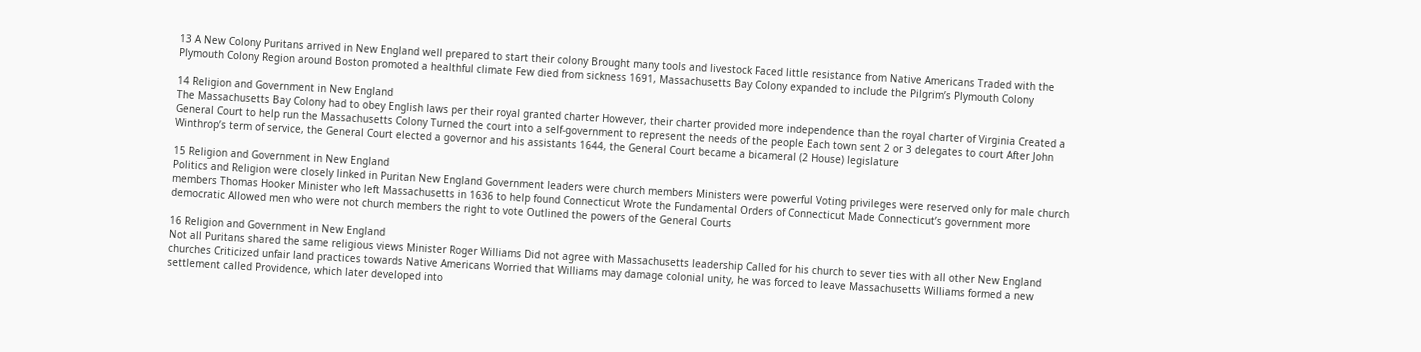13 A New Colony Puritans arrived in New England well prepared to start their colony Brought many tools and livestock Faced little resistance from Native Americans Traded with the Plymouth Colony Region around Boston promoted a healthful climate Few died from sickness 1691, Massachusetts Bay Colony expanded to include the Pilgrim’s Plymouth Colony

14 Religion and Government in New England
The Massachusetts Bay Colony had to obey English laws per their royal granted charter However, their charter provided more independence than the royal charter of Virginia Created a General Court to help run the Massachusetts Colony Turned the court into a self-government to represent the needs of the people Each town sent 2 or 3 delegates to court After John Winthrop’s term of service, the General Court elected a governor and his assistants 1644, the General Court became a bicameral (2 House) legislature

15 Religion and Government in New England
Politics and Religion were closely linked in Puritan New England Government leaders were church members Ministers were powerful Voting privileges were reserved only for male church members Thomas Hooker Minister who left Massachusetts in 1636 to help found Connecticut Wrote the Fundamental Orders of Connecticut Made Connecticut’s government more democratic Allowed men who were not church members the right to vote Outlined the powers of the General Courts

16 Religion and Government in New England
Not all Puritans shared the same religious views Minister Roger Williams Did not agree with Massachusetts leadership Called for his church to sever ties with all other New England churches Criticized unfair land practices towards Native Americans Worried that Williams may damage colonial unity, he was forced to leave Massachusetts Williams formed a new settlement called Providence, which later developed into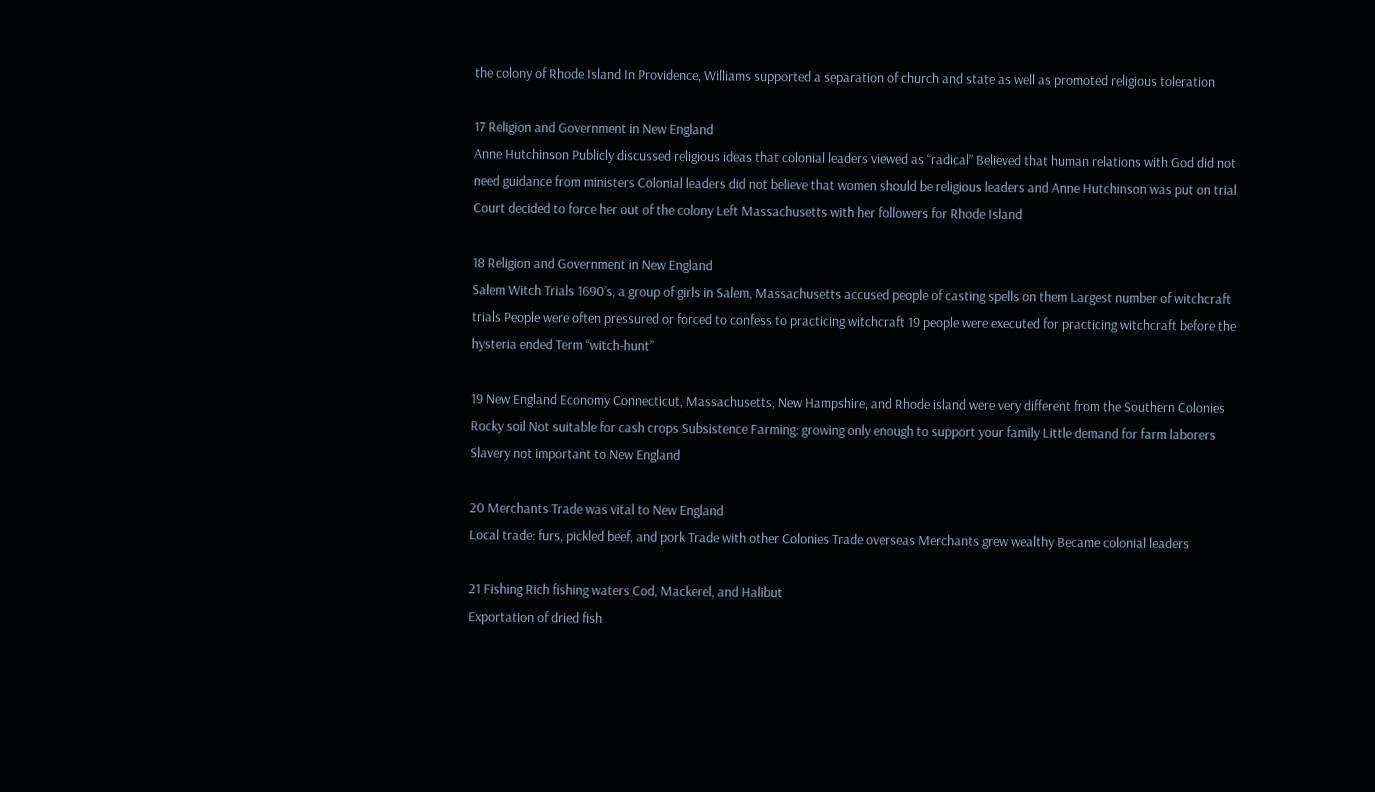the colony of Rhode Island In Providence, Williams supported a separation of church and state as well as promoted religious toleration

17 Religion and Government in New England
Anne Hutchinson Publicly discussed religious ideas that colonial leaders viewed as “radical” Believed that human relations with God did not need guidance from ministers Colonial leaders did not believe that women should be religious leaders and Anne Hutchinson was put on trial Court decided to force her out of the colony Left Massachusetts with her followers for Rhode Island

18 Religion and Government in New England
Salem Witch Trials 1690’s, a group of girls in Salem, Massachusetts accused people of casting spells on them Largest number of witchcraft trials People were often pressured or forced to confess to practicing witchcraft 19 people were executed for practicing witchcraft before the hysteria ended Term “witch-hunt”

19 New England Economy Connecticut, Massachusetts, New Hampshire, and Rhode island were very different from the Southern Colonies Rocky soil Not suitable for cash crops Subsistence Farming: growing only enough to support your family Little demand for farm laborers Slavery not important to New England

20 Merchants Trade was vital to New England
Local trade: furs, pickled beef, and pork Trade with other Colonies Trade overseas Merchants grew wealthy Became colonial leaders

21 Fishing Rich fishing waters Cod, Mackerel, and Halibut
Exportation of dried fish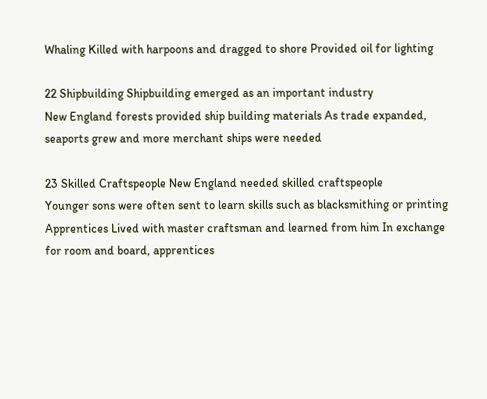Whaling Killed with harpoons and dragged to shore Provided oil for lighting

22 Shipbuilding Shipbuilding emerged as an important industry
New England forests provided ship building materials As trade expanded, seaports grew and more merchant ships were needed

23 Skilled Craftspeople New England needed skilled craftspeople
Younger sons were often sent to learn skills such as blacksmithing or printing Apprentices Lived with master craftsman and learned from him In exchange for room and board, apprentices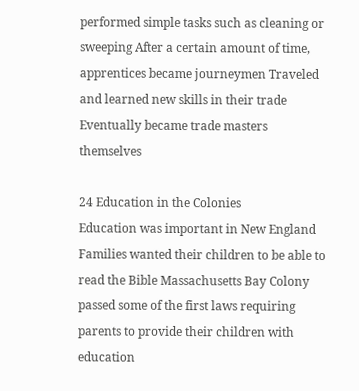performed simple tasks such as cleaning or sweeping After a certain amount of time, apprentices became journeymen Traveled and learned new skills in their trade Eventually became trade masters themselves

24 Education in the Colonies
Education was important in New England Families wanted their children to be able to read the Bible Massachusetts Bay Colony passed some of the first laws requiring parents to provide their children with education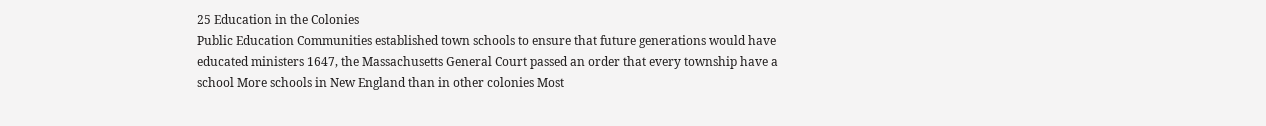25 Education in the Colonies
Public Education Communities established town schools to ensure that future generations would have educated ministers 1647, the Massachusetts General Court passed an order that every township have a school More schools in New England than in other colonies Most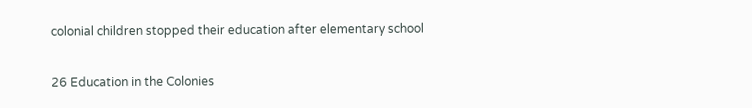colonial children stopped their education after elementary school

26 Education in the Colonies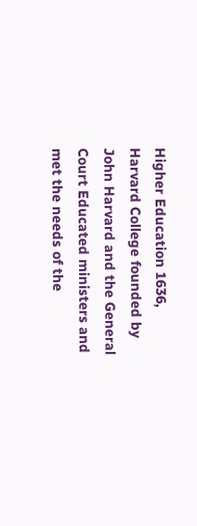Higher Education 1636, Harvard College founded by John Harvard and the General Court Educated ministers and met the needs of the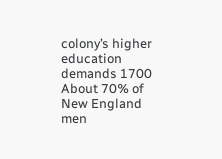colony’s higher education demands 1700 About 70% of New England men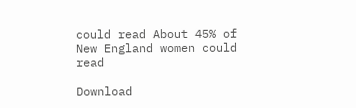could read About 45% of New England women could read

Download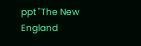ppt "The New England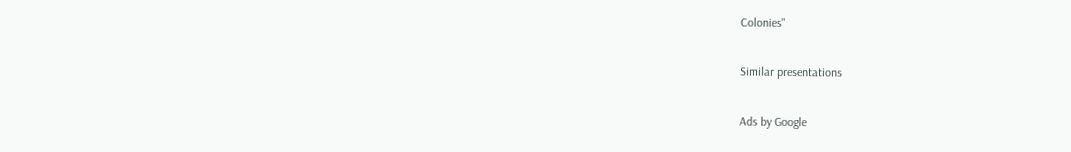Colonies"

Similar presentations

Ads by Google